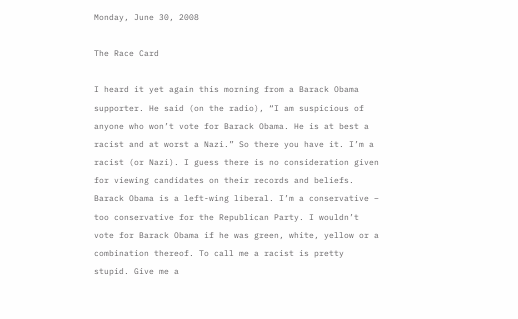Monday, June 30, 2008

The Race Card

I heard it yet again this morning from a Barack Obama supporter. He said (on the radio), “I am suspicious of anyone who won’t vote for Barack Obama. He is at best a racist and at worst a Nazi.” So there you have it. I’m a racist (or Nazi). I guess there is no consideration given for viewing candidates on their records and beliefs. Barack Obama is a left-wing liberal. I’m a conservative – too conservative for the Republican Party. I wouldn’t vote for Barack Obama if he was green, white, yellow or a combination thereof. To call me a racist is pretty stupid. Give me a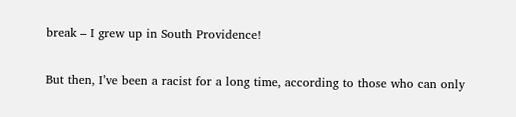break – I grew up in South Providence!

But then, I’ve been a racist for a long time, according to those who can only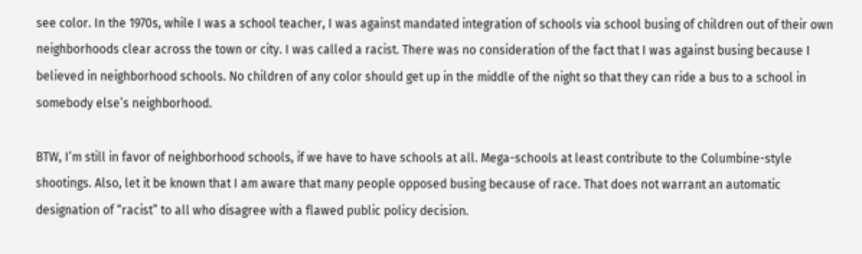see color. In the 1970s, while I was a school teacher, I was against mandated integration of schools via school busing of children out of their own neighborhoods clear across the town or city. I was called a racist. There was no consideration of the fact that I was against busing because I believed in neighborhood schools. No children of any color should get up in the middle of the night so that they can ride a bus to a school in somebody else’s neighborhood.

BTW, I’m still in favor of neighborhood schools, if we have to have schools at all. Mega-schools at least contribute to the Columbine-style shootings. Also, let it be known that I am aware that many people opposed busing because of race. That does not warrant an automatic designation of “racist” to all who disagree with a flawed public policy decision.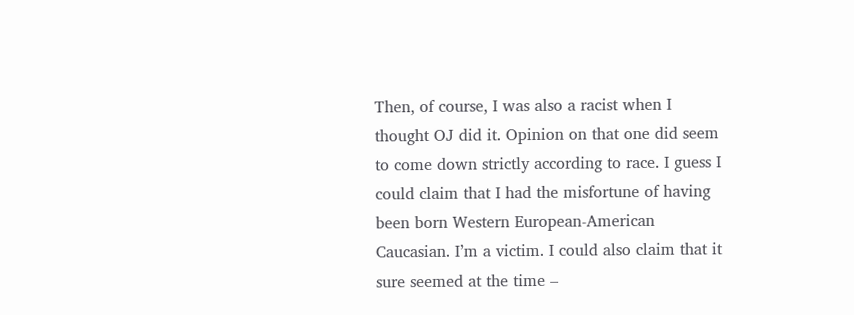Then, of course, I was also a racist when I thought OJ did it. Opinion on that one did seem to come down strictly according to race. I guess I could claim that I had the misfortune of having been born Western European-American Caucasian. I’m a victim. I could also claim that it sure seemed at the time –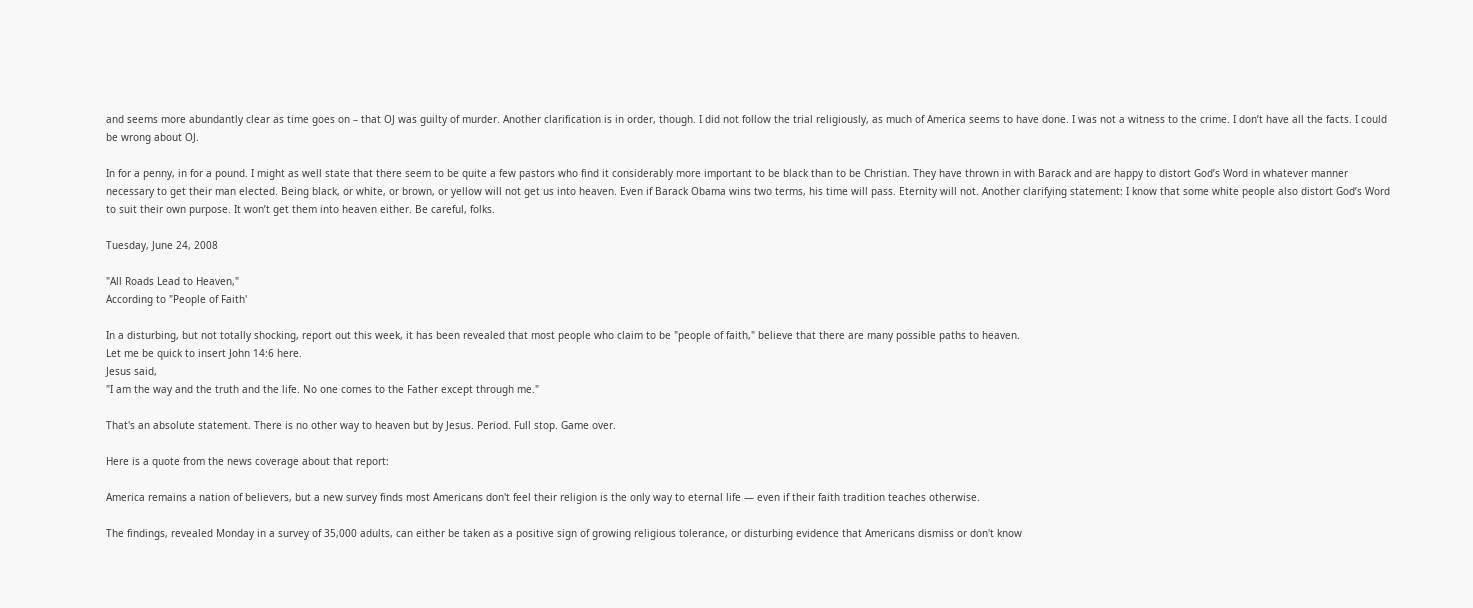and seems more abundantly clear as time goes on – that OJ was guilty of murder. Another clarification is in order, though. I did not follow the trial religiously, as much of America seems to have done. I was not a witness to the crime. I don’t have all the facts. I could be wrong about OJ.

In for a penny, in for a pound. I might as well state that there seem to be quite a few pastors who find it considerably more important to be black than to be Christian. They have thrown in with Barack and are happy to distort God’s Word in whatever manner necessary to get their man elected. Being black, or white, or brown, or yellow will not get us into heaven. Even if Barack Obama wins two terms, his time will pass. Eternity will not. Another clarifying statement: I know that some white people also distort God’s Word to suit their own purpose. It won’t get them into heaven either. Be careful, folks.

Tuesday, June 24, 2008

"All Roads Lead to Heaven,"
According to "People of Faith'

In a disturbing, but not totally shocking, report out this week, it has been revealed that most people who claim to be "people of faith," believe that there are many possible paths to heaven.
Let me be quick to insert John 14:6 here.
Jesus said,
"I am the way and the truth and the life. No one comes to the Father except through me."

That's an absolute statement. There is no other way to heaven but by Jesus. Period. Full stop. Game over.

Here is a quote from the news coverage about that report:

America remains a nation of believers, but a new survey finds most Americans don't feel their religion is the only way to eternal life — even if their faith tradition teaches otherwise.

The findings, revealed Monday in a survey of 35,000 adults, can either be taken as a positive sign of growing religious tolerance, or disturbing evidence that Americans dismiss or don't know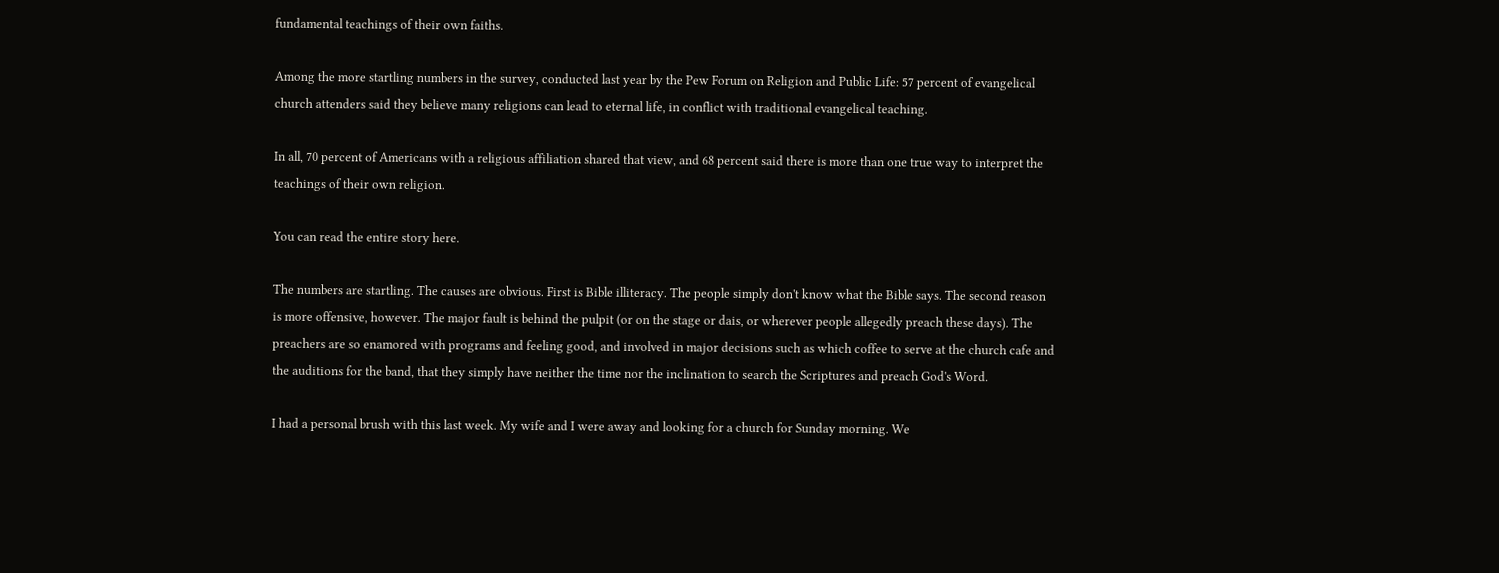fundamental teachings of their own faiths.

Among the more startling numbers in the survey, conducted last year by the Pew Forum on Religion and Public Life: 57 percent of evangelical church attenders said they believe many religions can lead to eternal life, in conflict with traditional evangelical teaching.

In all, 70 percent of Americans with a religious affiliation shared that view, and 68 percent said there is more than one true way to interpret the teachings of their own religion.

You can read the entire story here.

The numbers are startling. The causes are obvious. First is Bible illiteracy. The people simply don't know what the Bible says. The second reason is more offensive, however. The major fault is behind the pulpit (or on the stage or dais, or wherever people allegedly preach these days). The preachers are so enamored with programs and feeling good, and involved in major decisions such as which coffee to serve at the church cafe and the auditions for the band, that they simply have neither the time nor the inclination to search the Scriptures and preach God's Word.

I had a personal brush with this last week. My wife and I were away and looking for a church for Sunday morning. We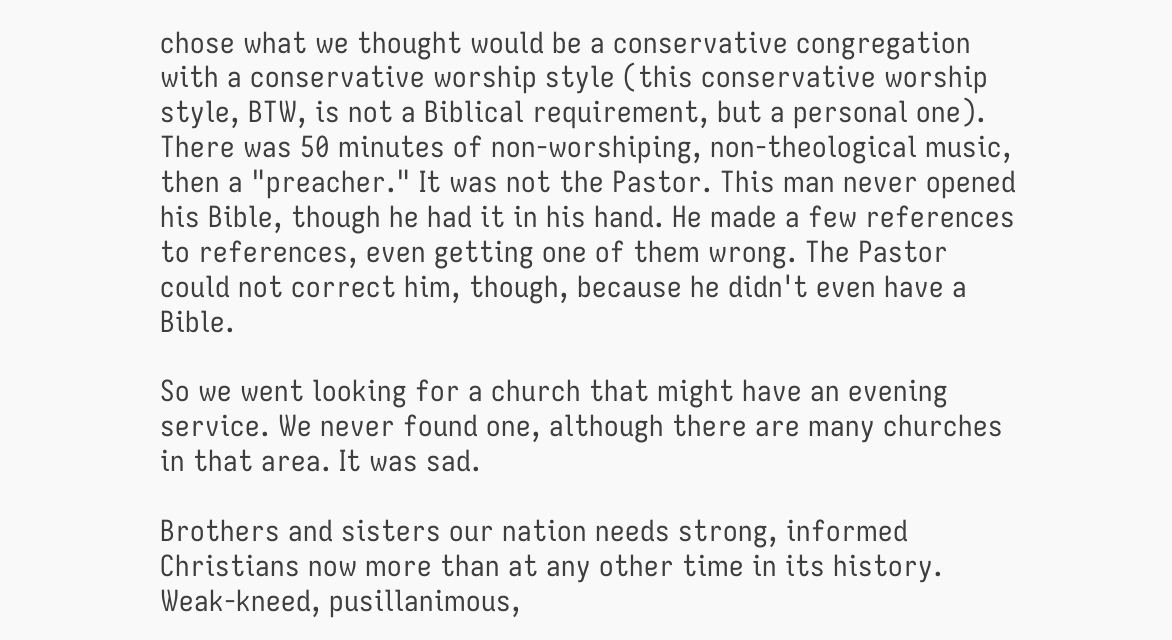chose what we thought would be a conservative congregation with a conservative worship style (this conservative worship style, BTW, is not a Biblical requirement, but a personal one). There was 50 minutes of non-worshiping, non-theological music, then a "preacher." It was not the Pastor. This man never opened his Bible, though he had it in his hand. He made a few references to references, even getting one of them wrong. The Pastor could not correct him, though, because he didn't even have a Bible.

So we went looking for a church that might have an evening service. We never found one, although there are many churches in that area. It was sad.

Brothers and sisters our nation needs strong, informed Christians now more than at any other time in its history. Weak-kneed, pusillanimous,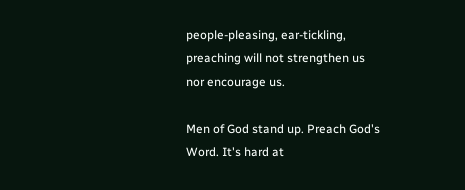people-pleasing, ear-tickling, preaching will not strengthen us nor encourage us.

Men of God stand up. Preach God's Word. It's hard at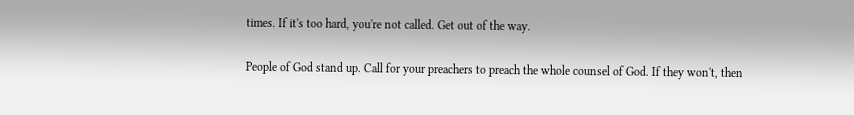times. If it's too hard, you're not called. Get out of the way.

People of God stand up. Call for your preachers to preach the whole counsel of God. If they won't, then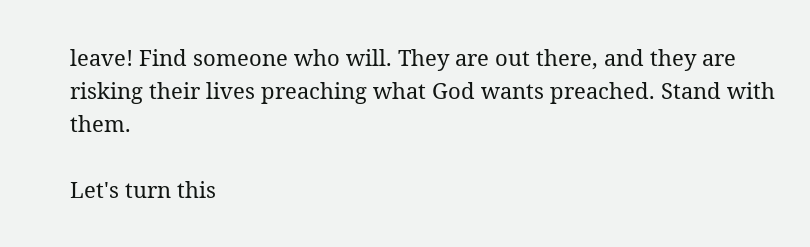leave! Find someone who will. They are out there, and they are risking their lives preaching what God wants preached. Stand with them.

Let's turn this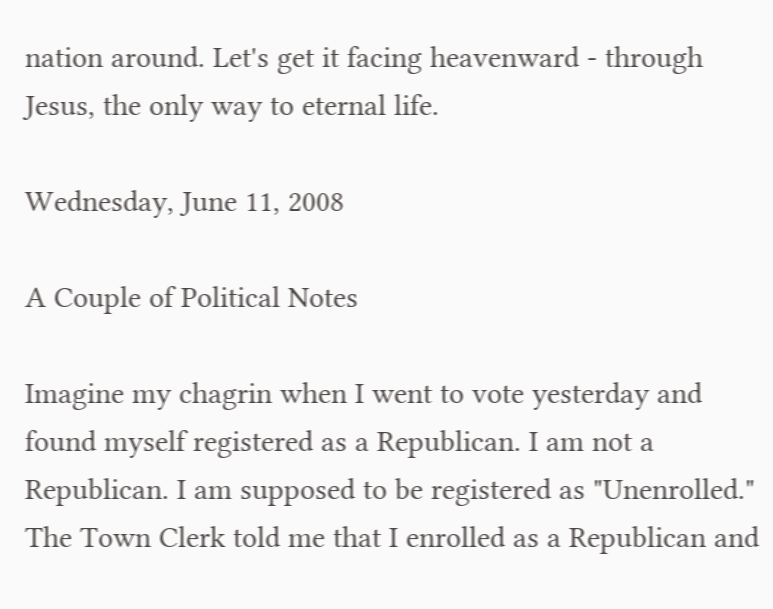nation around. Let's get it facing heavenward - through Jesus, the only way to eternal life.

Wednesday, June 11, 2008

A Couple of Political Notes

Imagine my chagrin when I went to vote yesterday and found myself registered as a Republican. I am not a Republican. I am supposed to be registered as "Unenrolled." The Town Clerk told me that I enrolled as a Republican and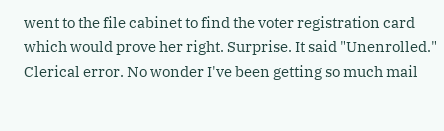went to the file cabinet to find the voter registration card which would prove her right. Surprise. It said "Unenrolled." Clerical error. No wonder I've been getting so much mail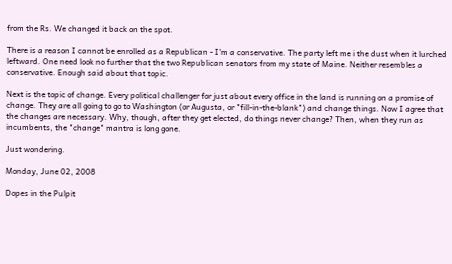from the Rs. We changed it back on the spot.

There is a reason I cannot be enrolled as a Republican - I'm a conservative. The party left me i the dust when it lurched leftward. One need look no further that the two Republican senators from my state of Maine. Neither resembles a conservative. Enough said about that topic.

Next is the topic of change. Every political challenger for just about every office in the land is running on a promise of change. They are all going to go to Washington (or Augusta, or "fill-in-the-blank") and change things. Now I agree that the changes are necessary. Why, though, after they get elected, do things never change? Then, when they run as incumbents, the "change" mantra is long gone.

Just wondering.

Monday, June 02, 2008

Dopes in the Pulpit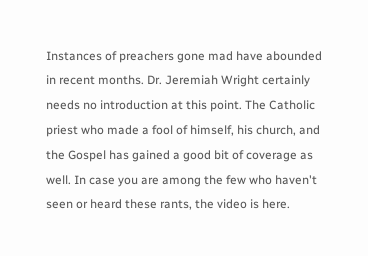Instances of preachers gone mad have abounded in recent months. Dr. Jeremiah Wright certainly needs no introduction at this point. The Catholic priest who made a fool of himself, his church, and the Gospel has gained a good bit of coverage as well. In case you are among the few who haven't seen or heard these rants, the video is here.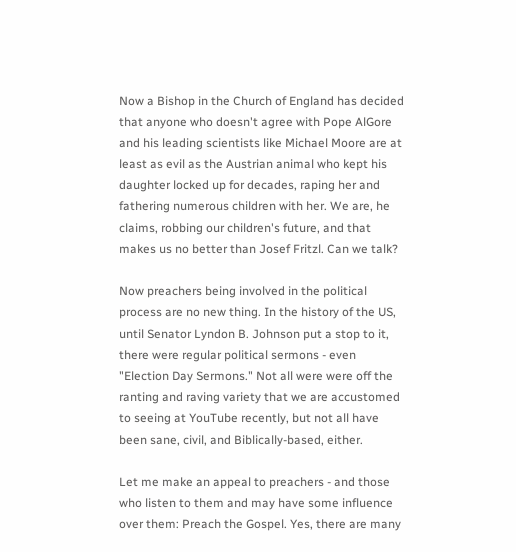Now a Bishop in the Church of England has decided that anyone who doesn't agree with Pope AlGore and his leading scientists like Michael Moore are at least as evil as the Austrian animal who kept his daughter locked up for decades, raping her and fathering numerous children with her. We are, he claims, robbing our children's future, and that makes us no better than Josef Fritzl. Can we talk?

Now preachers being involved in the political process are no new thing. In the history of the US, until Senator Lyndon B. Johnson put a stop to it, there were regular political sermons - even "Election Day Sermons." Not all were were off the ranting and raving variety that we are accustomed to seeing at YouTube recently, but not all have been sane, civil, and Biblically-based, either.

Let me make an appeal to preachers - and those who listen to them and may have some influence over them: Preach the Gospel. Yes, there are many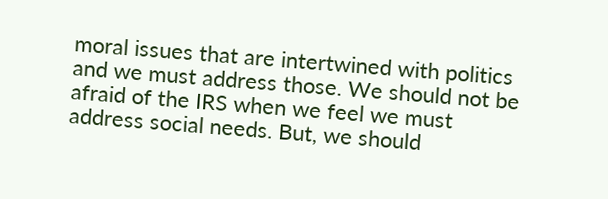moral issues that are intertwined with politics and we must address those. We should not be afraid of the IRS when we feel we must address social needs. But, we should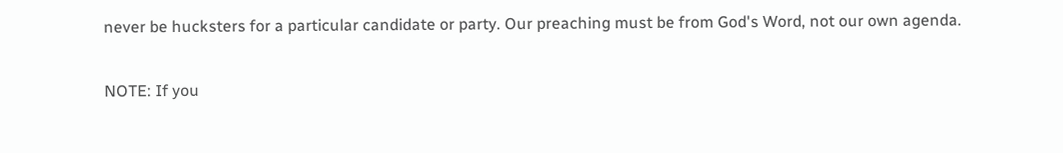never be hucksters for a particular candidate or party. Our preaching must be from God's Word, not our own agenda.

NOTE: If you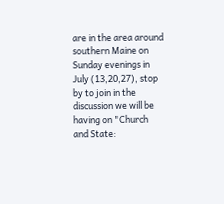are in the area around southern Maine on Sunday evenings in July (13,20,27), stop by to join in the discussion we will be having on "Church and State: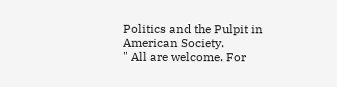Politics and the Pulpit in American Society.
" All are welcome. For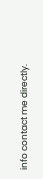info contact me directly.